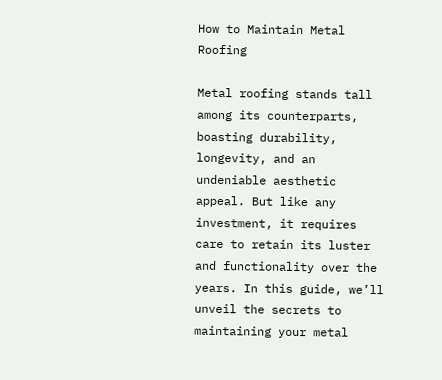How to Maintain Metal Roofing

Metal roofing stands tall among its counterparts, boasting durability, longevity, and an undeniable aesthetic appeal. But like any investment, it requires care to retain its luster and functionality over the years. In this guide, we’ll unveil the secrets to maintaining your metal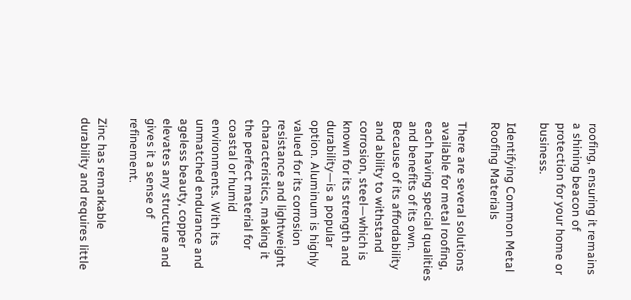roofing, ensuring it remains a shining beacon of protection for your home or business.

Identifying Common Metal Roofing Materials

There are several solutions available for metal roofing, each having special qualities and benefits of its own. Because of its affordability and ability to withstand corrosion, steel—which is known for its strength and durability—is a popular option. Aluminum is highly valued for its corrosion resistance and lightweight characteristics, making it the perfect material for coastal or humid environments. With its unmatched endurance and ageless beauty, copper elevates any structure and gives it a sense of refinement.

Zinc has remarkable durability and requires little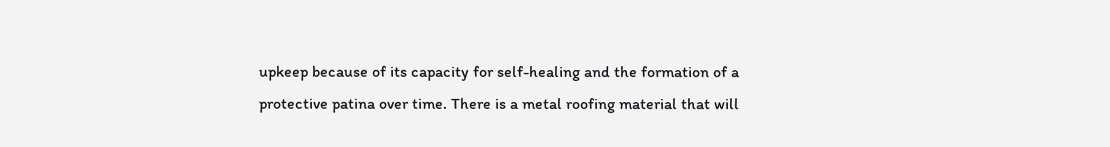upkeep because of its capacity for self-healing and the formation of a protective patina over time. There is a metal roofing material that will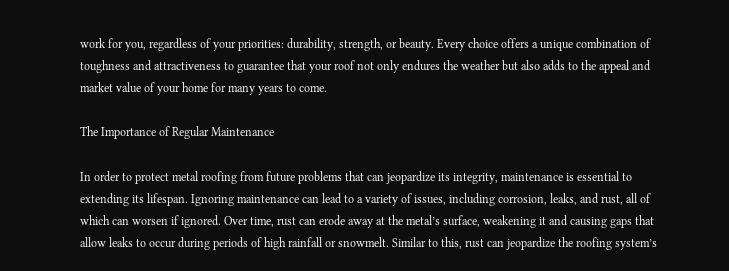work for you, regardless of your priorities: durability, strength, or beauty. Every choice offers a unique combination of toughness and attractiveness to guarantee that your roof not only endures the weather but also adds to the appeal and market value of your home for many years to come.

The Importance of Regular Maintenance

In order to protect metal roofing from future problems that can jeopardize its integrity, maintenance is essential to extending its lifespan. Ignoring maintenance can lead to a variety of issues, including corrosion, leaks, and rust, all of which can worsen if ignored. Over time, rust can erode away at the metal’s surface, weakening it and causing gaps that allow leaks to occur during periods of high rainfall or snowmelt. Similar to this, rust can jeopardize the roofing system’s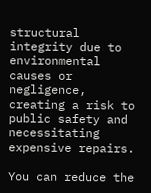structural integrity due to environmental causes or negligence, creating a risk to public safety and necessitating expensive repairs.

You can reduce the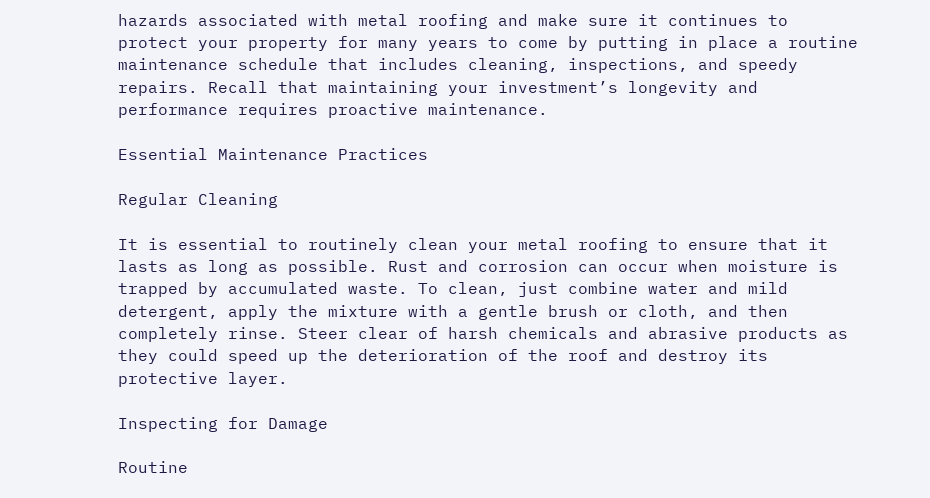hazards associated with metal roofing and make sure it continues to protect your property for many years to come by putting in place a routine maintenance schedule that includes cleaning, inspections, and speedy repairs. Recall that maintaining your investment’s longevity and performance requires proactive maintenance.

Essential Maintenance Practices

Regular Cleaning

It is essential to routinely clean your metal roofing to ensure that it lasts as long as possible. Rust and corrosion can occur when moisture is trapped by accumulated waste. To clean, just combine water and mild detergent, apply the mixture with a gentle brush or cloth, and then completely rinse. Steer clear of harsh chemicals and abrasive products as they could speed up the deterioration of the roof and destroy its protective layer.

Inspecting for Damage

Routine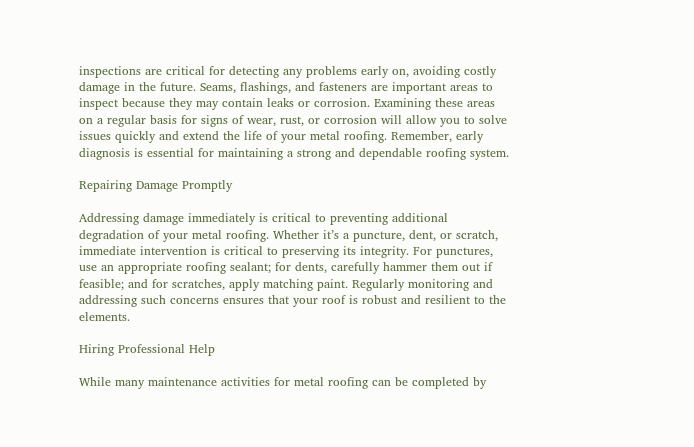inspections are critical for detecting any problems early on, avoiding costly damage in the future. Seams, flashings, and fasteners are important areas to inspect because they may contain leaks or corrosion. Examining these areas on a regular basis for signs of wear, rust, or corrosion will allow you to solve issues quickly and extend the life of your metal roofing. Remember, early diagnosis is essential for maintaining a strong and dependable roofing system.

Repairing Damage Promptly

Addressing damage immediately is critical to preventing additional degradation of your metal roofing. Whether it’s a puncture, dent, or scratch, immediate intervention is critical to preserving its integrity. For punctures, use an appropriate roofing sealant; for dents, carefully hammer them out if feasible; and for scratches, apply matching paint. Regularly monitoring and addressing such concerns ensures that your roof is robust and resilient to the elements.

Hiring Professional Help

While many maintenance activities for metal roofing can be completed by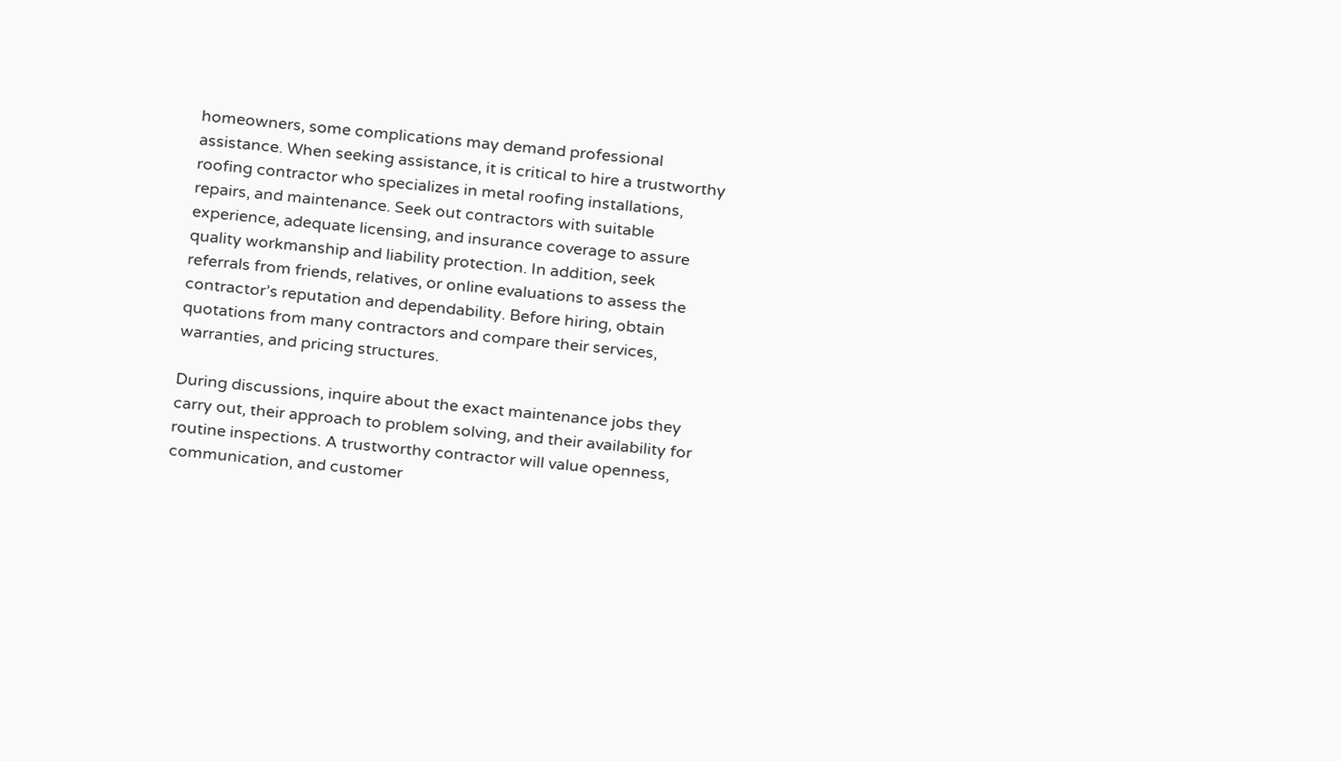homeowners, some complications may demand professional assistance. When seeking assistance, it is critical to hire a trustworthy roofing contractor who specializes in metal roofing installations, repairs, and maintenance. Seek out contractors with suitable experience, adequate licensing, and insurance coverage to assure quality workmanship and liability protection. In addition, seek referrals from friends, relatives, or online evaluations to assess the contractor’s reputation and dependability. Before hiring, obtain quotations from many contractors and compare their services, warranties, and pricing structures.

During discussions, inquire about the exact maintenance jobs they carry out, their approach to problem solving, and their availability for routine inspections. A trustworthy contractor will value openness, communication, and customer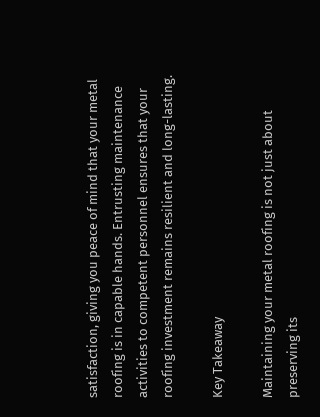satisfaction, giving you peace of mind that your metal roofing is in capable hands. Entrusting maintenance activities to competent personnel ensures that your roofing investment remains resilient and long-lasting.

Key Takeaway

Maintaining your metal roofing is not just about preserving its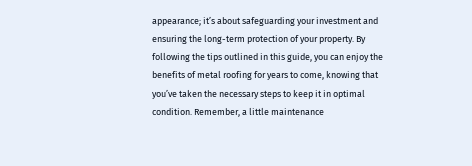appearance; it’s about safeguarding your investment and ensuring the long-term protection of your property. By following the tips outlined in this guide, you can enjoy the benefits of metal roofing for years to come, knowing that you’ve taken the necessary steps to keep it in optimal condition. Remember, a little maintenance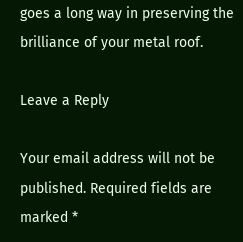goes a long way in preserving the brilliance of your metal roof.

Leave a Reply

Your email address will not be published. Required fields are marked *